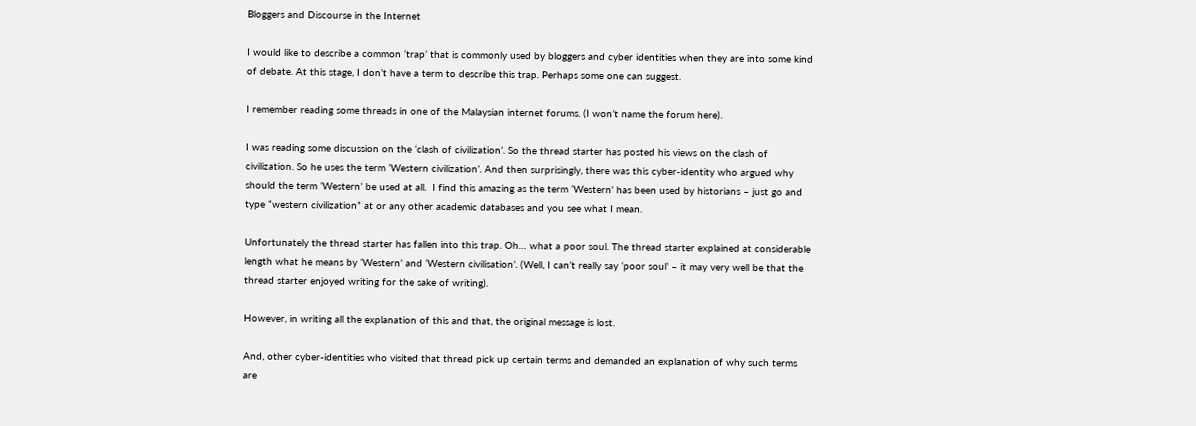Bloggers and Discourse in the Internet

I would like to describe a common ‘trap’ that is commonly used by bloggers and cyber identities when they are into some kind of debate. At this stage, I don’t have a term to describe this trap. Perhaps some one can suggest.

I remember reading some threads in one of the Malaysian internet forums. (I won’t name the forum here).

I was reading some discussion on the ‘clash of civilization’. So the thread starter has posted his views on the clash of civilization. So he uses the term ‘Western civilization’. And then surprisingly, there was this cyber-identity who argued why should the term ‘Western’ be used at all.  I find this amazing as the term ‘Western’ has been used by historians – just go and type “western civilization” at or any other academic databases and you see what I mean.

Unfortunately the thread starter has fallen into this trap. Oh… what a poor soul. The thread starter explained at considerable length what he means by ‘Western’ and ‘Western civilisation’. (Well, I can’t really say ‘poor soul’ – it may very well be that the thread starter enjoyed writing for the sake of writing).

However, in writing all the explanation of this and that, the original message is lost.

And, other cyber-identities who visited that thread pick up certain terms and demanded an explanation of why such terms are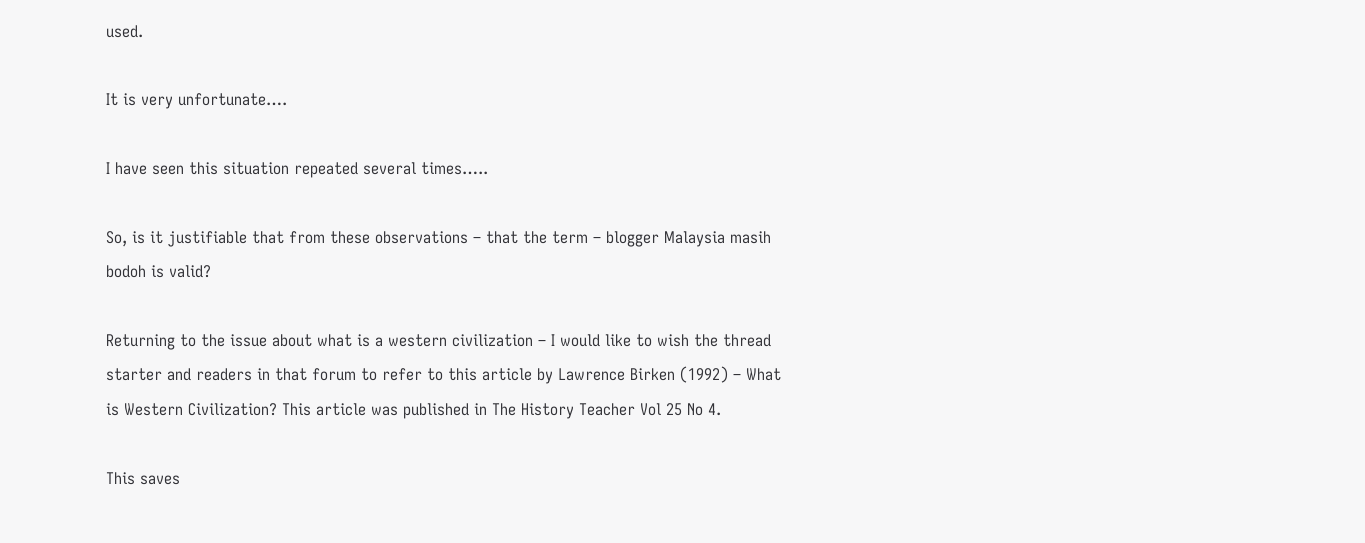used.

It is very unfortunate….

I have seen this situation repeated several times…..

So, is it justifiable that from these observations – that the term – blogger Malaysia masih bodoh is valid?

Returning to the issue about what is a western civilization – I would like to wish the thread starter and readers in that forum to refer to this article by Lawrence Birken (1992) – What is Western Civilization? This article was published in The History Teacher Vol 25 No 4.

This saves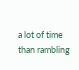a lot of time than rambling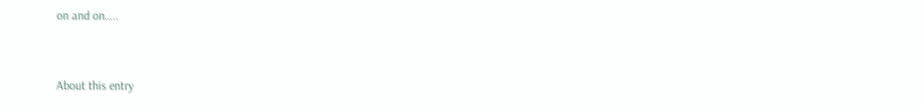on and on…..


About this entry